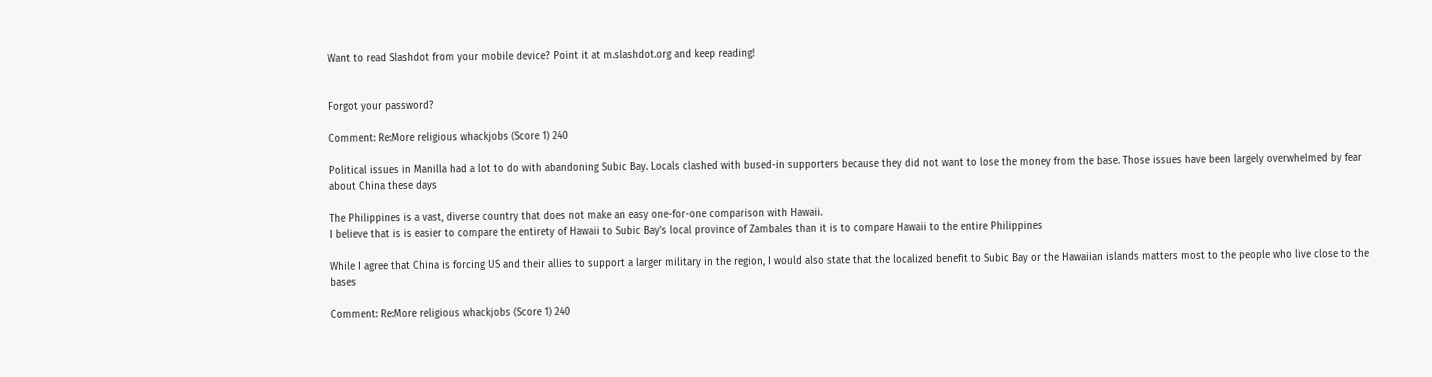Want to read Slashdot from your mobile device? Point it at m.slashdot.org and keep reading!


Forgot your password?

Comment: Re:More religious whackjobs (Score 1) 240

Political issues in Manilla had a lot to do with abandoning Subic Bay. Locals clashed with bused-in supporters because they did not want to lose the money from the base. Those issues have been largely overwhelmed by fear about China these days

The Philippines is a vast, diverse country that does not make an easy one-for-one comparison with Hawaii.
I believe that is is easier to compare the entirety of Hawaii to Subic Bay's local province of Zambales than it is to compare Hawaii to the entire Philippines

While I agree that China is forcing US and their allies to support a larger military in the region, I would also state that the localized benefit to Subic Bay or the Hawaiian islands matters most to the people who live close to the bases

Comment: Re:More religious whackjobs (Score 1) 240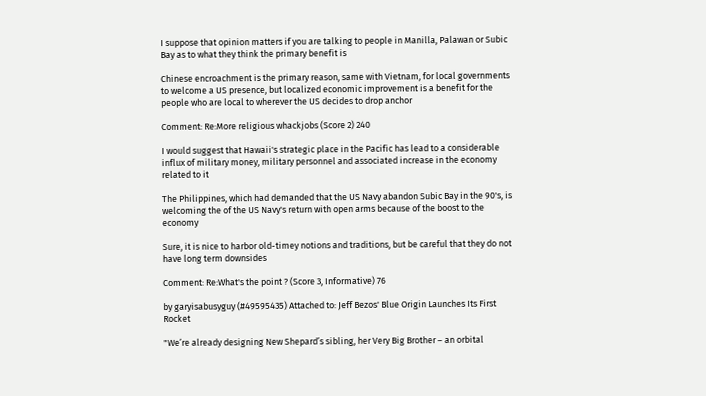I suppose that opinion matters if you are talking to people in Manilla, Palawan or Subic Bay as to what they think the primary benefit is

Chinese encroachment is the primary reason, same with Vietnam, for local governments to welcome a US presence, but localized economic improvement is a benefit for the people who are local to wherever the US decides to drop anchor

Comment: Re:More religious whackjobs (Score 2) 240

I would suggest that Hawaii's strategic place in the Pacific has lead to a considerable influx of military money, military personnel and associated increase in the economy related to it

The Philippines, which had demanded that the US Navy abandon Subic Bay in the 90's, is welcoming the of the US Navy's return with open arms because of the boost to the economy

Sure, it is nice to harbor old-timey notions and traditions, but be careful that they do not have long term downsides

Comment: Re:What's the point ? (Score 3, Informative) 76

by garyisabusyguy (#49595435) Attached to: Jeff Bezos' Blue Origin Launches Its First Rocket

"We’re already designing New Shepard’s sibling, her Very Big Brother – an orbital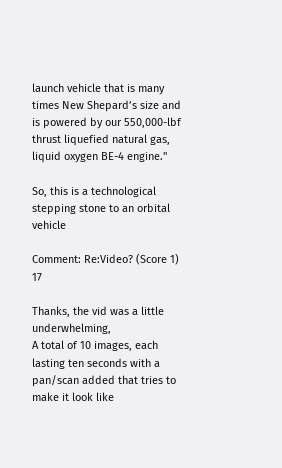launch vehicle that is many times New Shepard’s size and is powered by our 550,000-lbf thrust liquefied natural gas, liquid oxygen BE-4 engine."

So, this is a technological stepping stone to an orbital vehicle

Comment: Re:Video? (Score 1) 17

Thanks, the vid was a little underwhelming,
A total of 10 images, each lasting ten seconds with a pan/scan added that tries to make it look like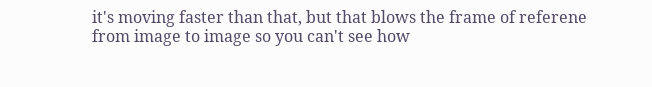it's moving faster than that, but that blows the frame of referene from image to image so you can't see how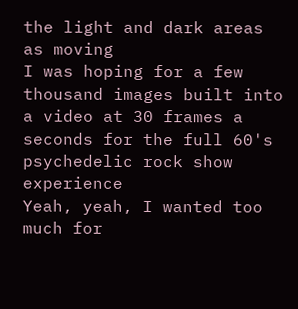the light and dark areas as moving
I was hoping for a few thousand images built into a video at 30 frames a seconds for the full 60's psychedelic rock show experience
Yeah, yeah, I wanted too much for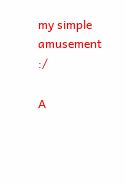my simple amusement :/

A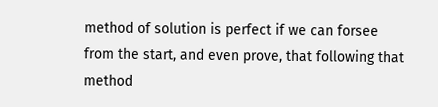method of solution is perfect if we can forsee from the start, and even prove, that following that method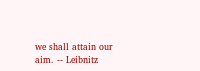we shall attain our aim. -- Leibnitz